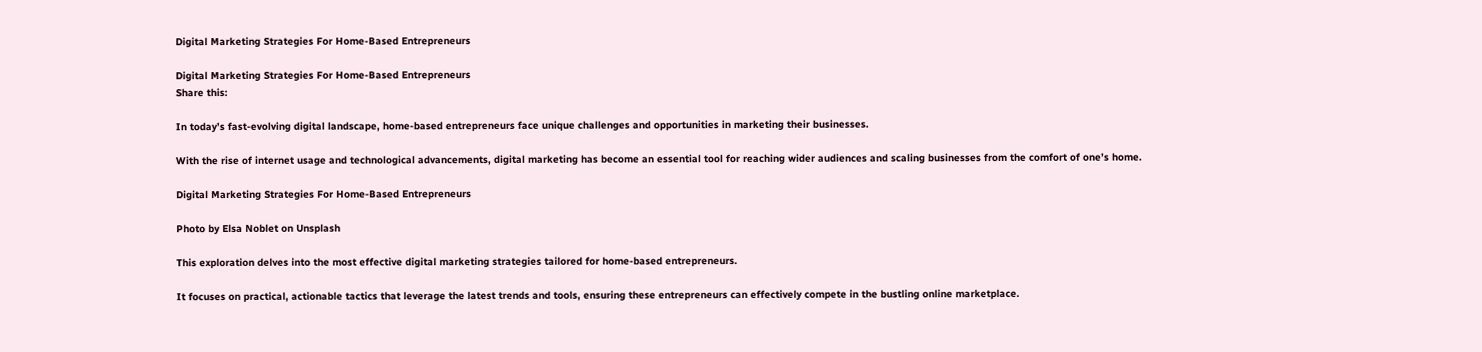Digital Marketing Strategies For Home-Based Entrepreneurs

Digital Marketing Strategies For Home-Based Entrepreneurs
Share this:

In today’s fast-evolving digital landscape, home-based entrepreneurs face unique challenges and opportunities in marketing their businesses.

With the rise of internet usage and technological advancements, digital marketing has become an essential tool for reaching wider audiences and scaling businesses from the comfort of one’s home.

Digital Marketing Strategies For Home-Based Entrepreneurs

Photo by Elsa Noblet on Unsplash

This exploration delves into the most effective digital marketing strategies tailored for home-based entrepreneurs.

It focuses on practical, actionable tactics that leverage the latest trends and tools, ensuring these entrepreneurs can effectively compete in the bustling online marketplace.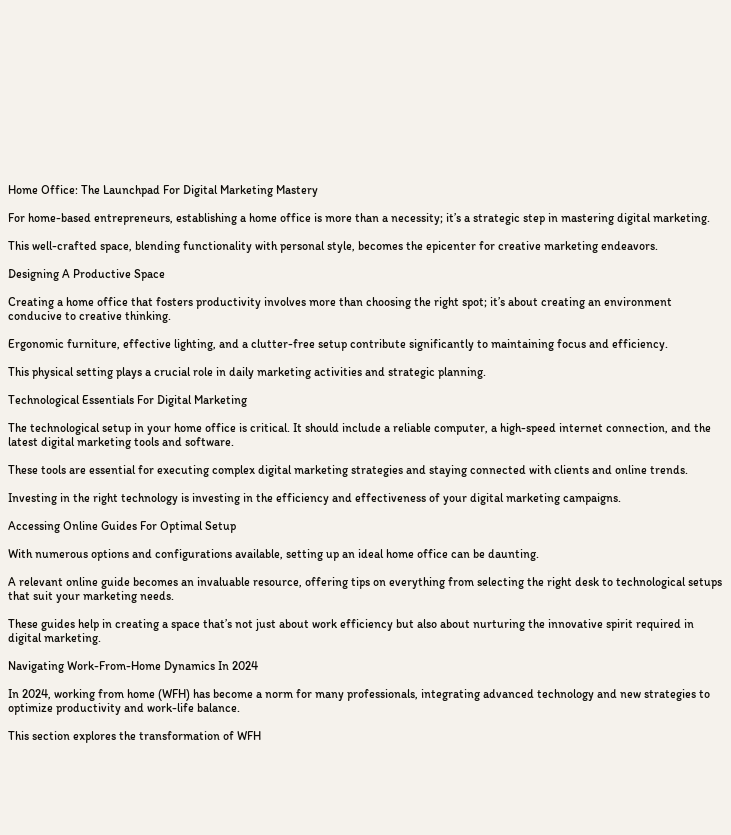Home Office: The Launchpad For Digital Marketing Mastery

For home-based entrepreneurs, establishing a home office is more than a necessity; it’s a strategic step in mastering digital marketing.

This well-crafted space, blending functionality with personal style, becomes the epicenter for creative marketing endeavors.

Designing A Productive Space

Creating a home office that fosters productivity involves more than choosing the right spot; it’s about creating an environment conducive to creative thinking.

Ergonomic furniture, effective lighting, and a clutter-free setup contribute significantly to maintaining focus and efficiency.

This physical setting plays a crucial role in daily marketing activities and strategic planning.

Technological Essentials For Digital Marketing

The technological setup in your home office is critical. It should include a reliable computer, a high-speed internet connection, and the latest digital marketing tools and software.

These tools are essential for executing complex digital marketing strategies and staying connected with clients and online trends.

Investing in the right technology is investing in the efficiency and effectiveness of your digital marketing campaigns.

Accessing Online Guides For Optimal Setup

With numerous options and configurations available, setting up an ideal home office can be daunting.

A relevant online guide becomes an invaluable resource, offering tips on everything from selecting the right desk to technological setups that suit your marketing needs.

These guides help in creating a space that’s not just about work efficiency but also about nurturing the innovative spirit required in digital marketing.

Navigating Work-From-Home Dynamics In 2024

In 2024, working from home (WFH) has become a norm for many professionals, integrating advanced technology and new strategies to optimize productivity and work-life balance.

This section explores the transformation of WFH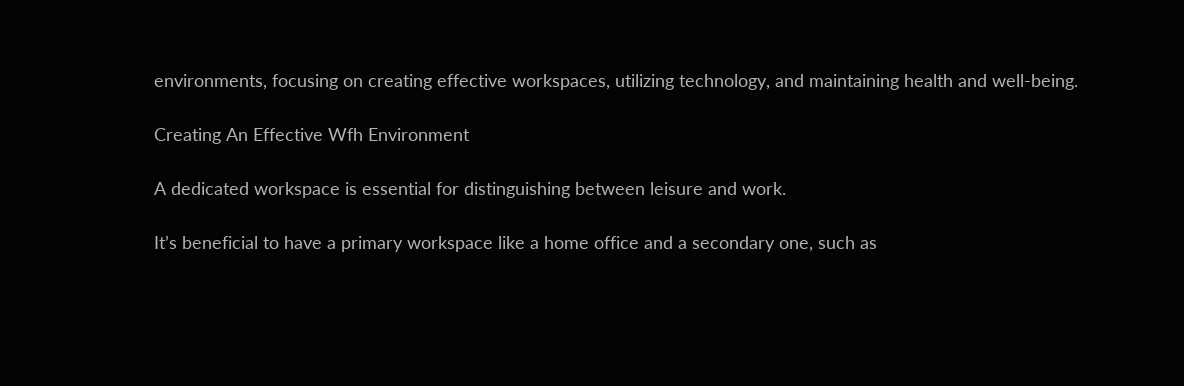environments, focusing on creating effective workspaces, utilizing technology, and maintaining health and well-being.

Creating An Effective Wfh Environment

A dedicated workspace is essential for distinguishing between leisure and work.

It’s beneficial to have a primary workspace like a home office and a secondary one, such as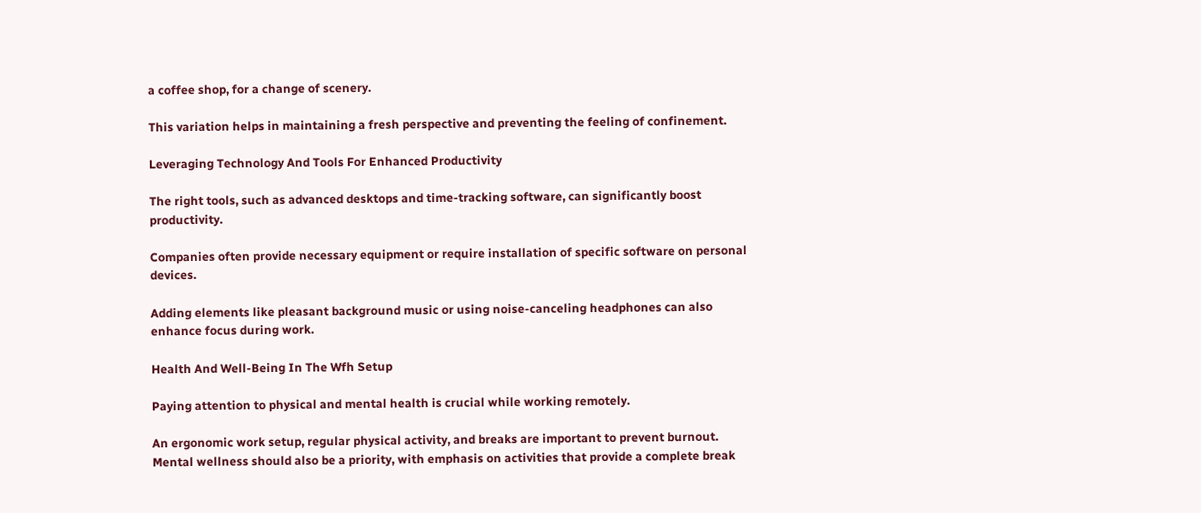a coffee shop, for a change of scenery.

This variation helps in maintaining a fresh perspective and preventing the feeling of confinement.

Leveraging Technology And Tools For Enhanced Productivity

The right tools, such as advanced desktops and time-tracking software, can significantly boost productivity.

Companies often provide necessary equipment or require installation of specific software on personal devices.

Adding elements like pleasant background music or using noise-canceling headphones can also enhance focus during work.

Health And Well-Being In The Wfh Setup

Paying attention to physical and mental health is crucial while working remotely.

An ergonomic work setup, regular physical activity, and breaks are important to prevent burnout. Mental wellness should also be a priority, with emphasis on activities that provide a complete break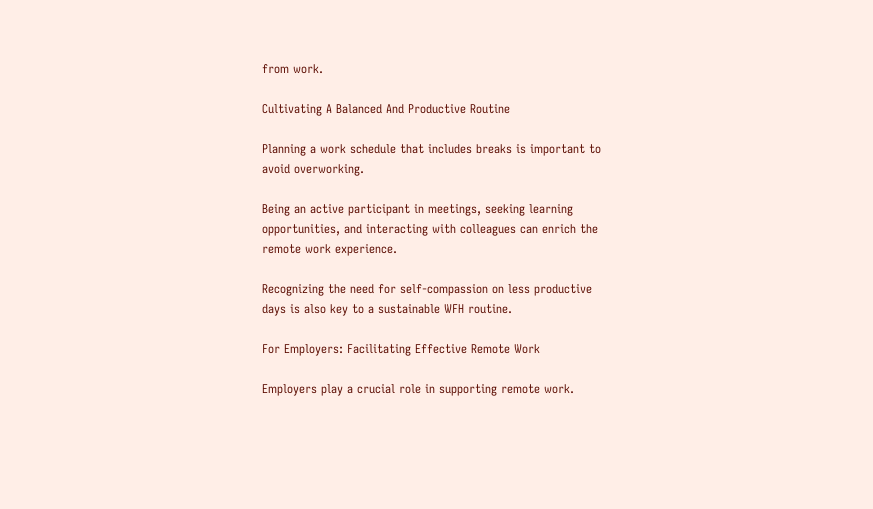from work.

Cultivating A Balanced And Productive Routine

Planning a work schedule that includes breaks is important to avoid overworking.

Being an active participant in meetings, seeking learning opportunities, and interacting with colleagues can enrich the remote work experience.

Recognizing the need for self-compassion on less productive days is also key to a sustainable WFH routine.

For Employers: Facilitating Effective Remote Work

Employers play a crucial role in supporting remote work.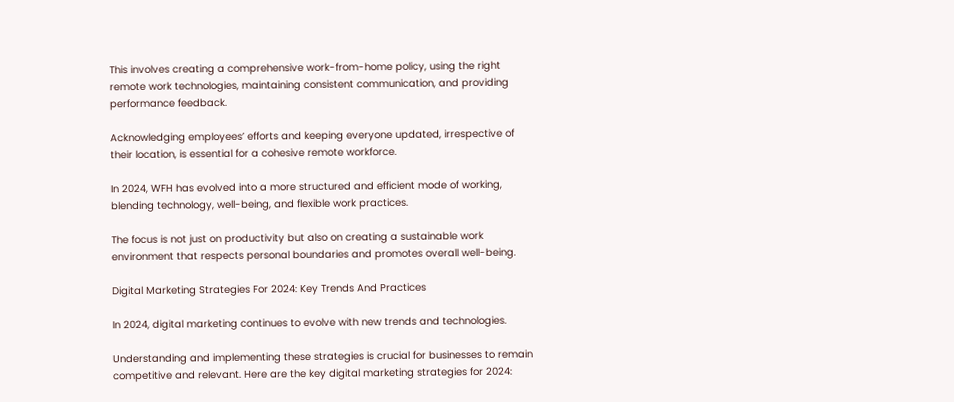This involves creating a comprehensive work-from-home policy, using the right remote work technologies, maintaining consistent communication, and providing performance feedback.

Acknowledging employees’ efforts and keeping everyone updated, irrespective of their location, is essential for a cohesive remote workforce.

In 2024, WFH has evolved into a more structured and efficient mode of working, blending technology, well-being, and flexible work practices.

The focus is not just on productivity but also on creating a sustainable work environment that respects personal boundaries and promotes overall well-being.

Digital Marketing Strategies For 2024: Key Trends And Practices

In 2024, digital marketing continues to evolve with new trends and technologies.

Understanding and implementing these strategies is crucial for businesses to remain competitive and relevant. Here are the key digital marketing strategies for 2024: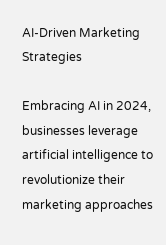AI-Driven Marketing Strategies

Embracing AI in 2024, businesses leverage artificial intelligence to revolutionize their marketing approaches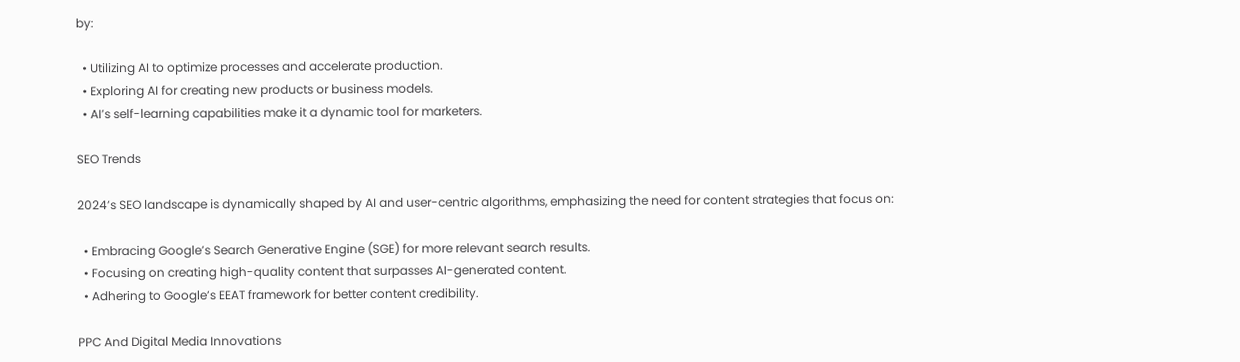by:

  • Utilizing AI to optimize processes and accelerate production.
  • Exploring AI for creating new products or business models.
  • AI’s self-learning capabilities make it a dynamic tool for marketers.

SEO Trends

2024’s SEO landscape is dynamically shaped by AI and user-centric algorithms, emphasizing the need for content strategies that focus on:

  • Embracing Google’s Search Generative Engine (SGE) for more relevant search results.
  • Focusing on creating high-quality content that surpasses AI-generated content.
  • Adhering to Google’s EEAT framework for better content credibility.

PPC And Digital Media Innovations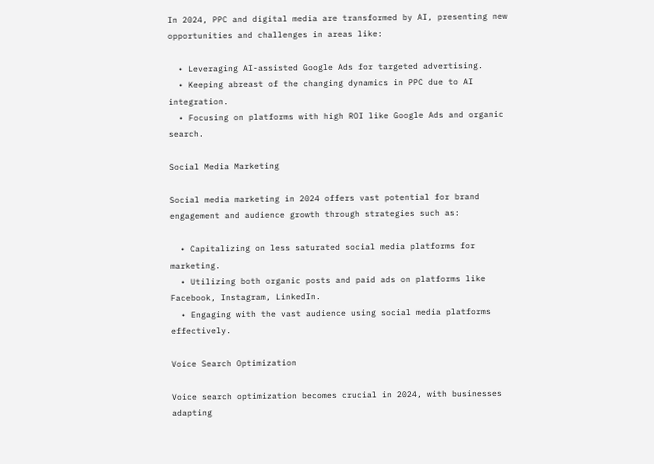In 2024, PPC and digital media are transformed by AI, presenting new opportunities and challenges in areas like:

  • Leveraging AI-assisted Google Ads for targeted advertising.
  • Keeping abreast of the changing dynamics in PPC due to AI integration.
  • Focusing on platforms with high ROI like Google Ads and organic search.

Social Media Marketing

Social media marketing in 2024 offers vast potential for brand engagement and audience growth through strategies such as:

  • Capitalizing on less saturated social media platforms for marketing.
  • Utilizing both organic posts and paid ads on platforms like Facebook, Instagram, LinkedIn.
  • Engaging with the vast audience using social media platforms effectively.

Voice Search Optimization

Voice search optimization becomes crucial in 2024, with businesses adapting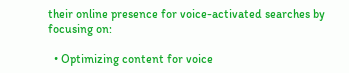their online presence for voice-activated searches by focusing on:

  • Optimizing content for voice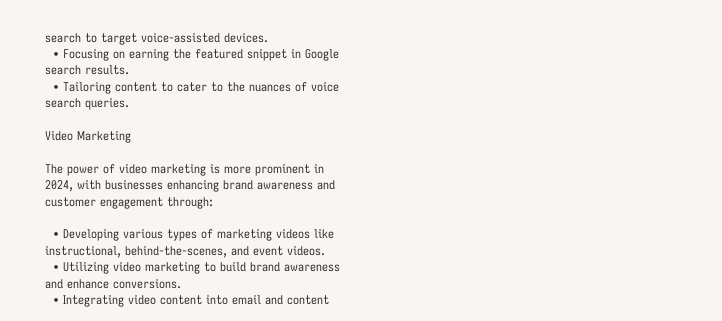search to target voice-assisted devices.
  • Focusing on earning the featured snippet in Google search results.
  • Tailoring content to cater to the nuances of voice search queries.

Video Marketing

The power of video marketing is more prominent in 2024, with businesses enhancing brand awareness and customer engagement through:

  • Developing various types of marketing videos like instructional, behind-the-scenes, and event videos.
  • Utilizing video marketing to build brand awareness and enhance conversions.
  • Integrating video content into email and content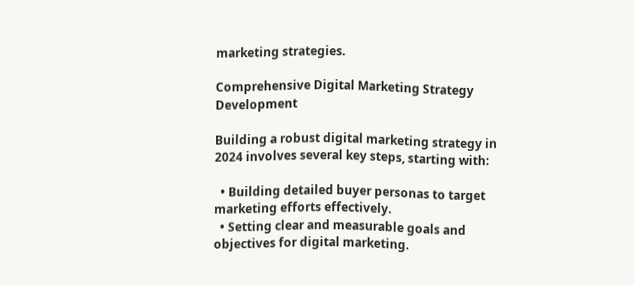marketing strategies.

Comprehensive Digital Marketing Strategy Development

Building a robust digital marketing strategy in 2024 involves several key steps, starting with:

  • Building detailed buyer personas to target marketing efforts effectively.
  • Setting clear and measurable goals and objectives for digital marketing.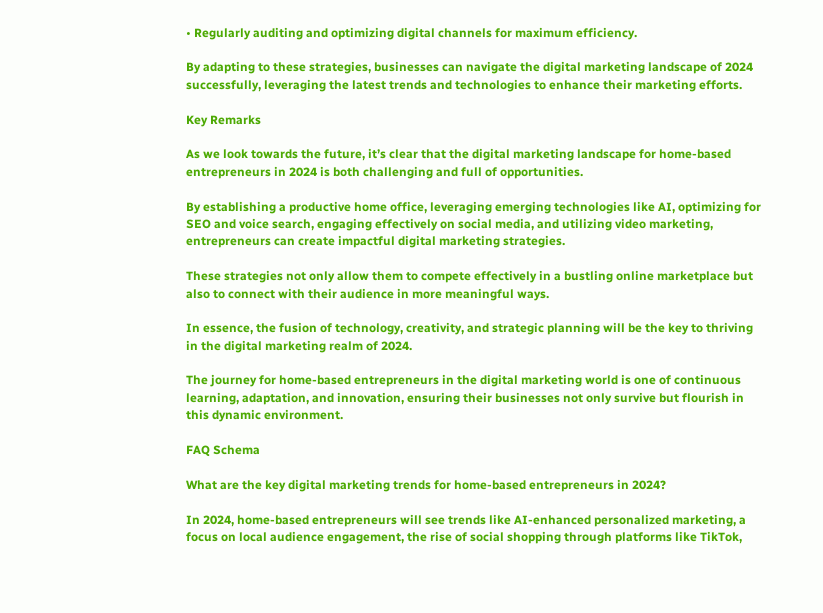• Regularly auditing and optimizing digital channels for maximum efficiency.

By adapting to these strategies, businesses can navigate the digital marketing landscape of 2024 successfully, leveraging the latest trends and technologies to enhance their marketing efforts.

Key Remarks

As we look towards the future, it’s clear that the digital marketing landscape for home-based entrepreneurs in 2024 is both challenging and full of opportunities.

By establishing a productive home office, leveraging emerging technologies like AI, optimizing for SEO and voice search, engaging effectively on social media, and utilizing video marketing, entrepreneurs can create impactful digital marketing strategies.

These strategies not only allow them to compete effectively in a bustling online marketplace but also to connect with their audience in more meaningful ways.

In essence, the fusion of technology, creativity, and strategic planning will be the key to thriving in the digital marketing realm of 2024.

The journey for home-based entrepreneurs in the digital marketing world is one of continuous learning, adaptation, and innovation, ensuring their businesses not only survive but flourish in this dynamic environment.

FAQ Schema

What are the key digital marketing trends for home-based entrepreneurs in 2024?

In 2024, home-based entrepreneurs will see trends like AI-enhanced personalized marketing, a focus on local audience engagement, the rise of social shopping through platforms like TikTok,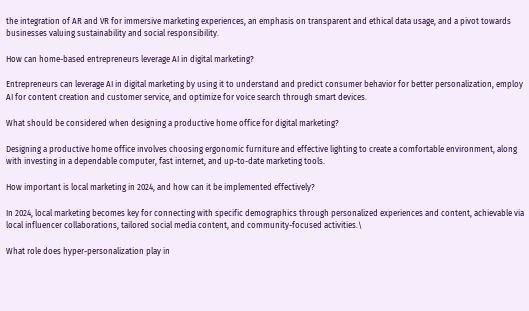the integration of AR and VR for immersive marketing experiences, an emphasis on transparent and ethical data usage, and a pivot towards businesses valuing sustainability and social responsibility.

How can home-based entrepreneurs leverage AI in digital marketing?

Entrepreneurs can leverage AI in digital marketing by using it to understand and predict consumer behavior for better personalization, employ AI for content creation and customer service, and optimize for voice search through smart devices.

What should be considered when designing a productive home office for digital marketing?

Designing a productive home office involves choosing ergonomic furniture and effective lighting to create a comfortable environment, along with investing in a dependable computer, fast internet, and up-to-date marketing tools.

How important is local marketing in 2024, and how can it be implemented effectively?

In 2024, local marketing becomes key for connecting with specific demographics through personalized experiences and content, achievable via local influencer collaborations, tailored social media content, and community-focused activities.\

What role does hyper-personalization play in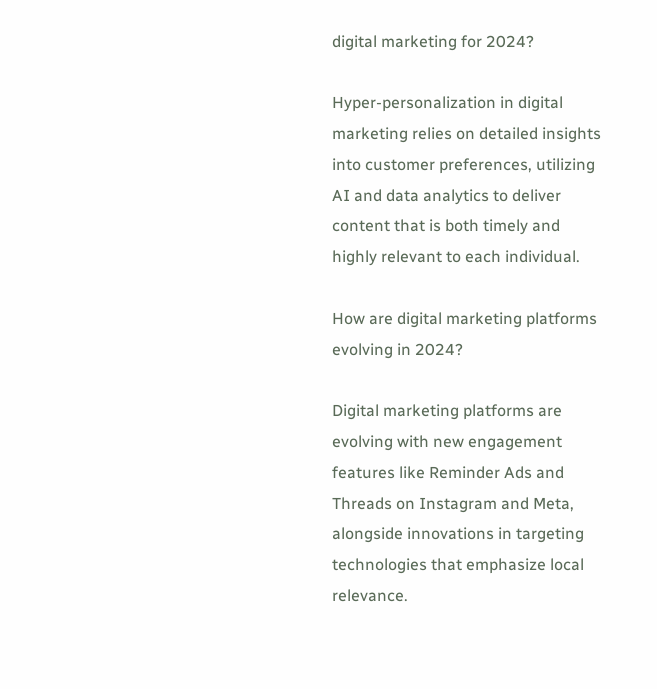digital marketing for 2024?

Hyper-personalization in digital marketing relies on detailed insights into customer preferences, utilizing AI and data analytics to deliver content that is both timely and highly relevant to each individual.

How are digital marketing platforms evolving in 2024?

Digital marketing platforms are evolving with new engagement features like Reminder Ads and Threads on Instagram and Meta, alongside innovations in targeting technologies that emphasize local relevance.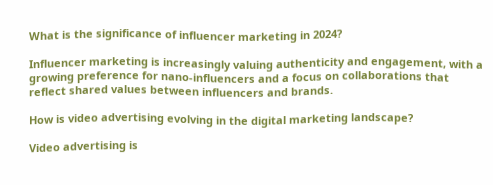What is the significance of influencer marketing in 2024?

Influencer marketing is increasingly valuing authenticity and engagement, with a growing preference for nano-influencers and a focus on collaborations that reflect shared values between influencers and brands.

How is video advertising evolving in the digital marketing landscape?

Video advertising is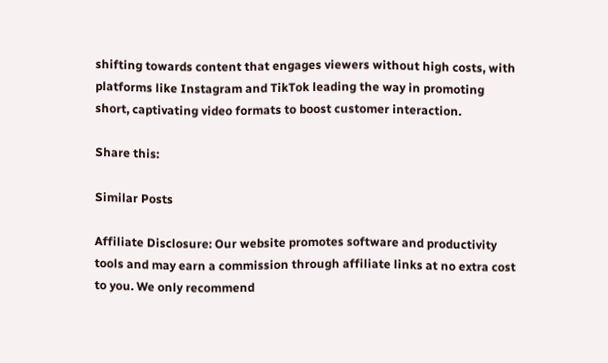shifting towards content that engages viewers without high costs, with platforms like Instagram and TikTok leading the way in promoting short, captivating video formats to boost customer interaction.

Share this:

Similar Posts

Affiliate Disclosure: Our website promotes software and productivity tools and may earn a commission through affiliate links at no extra cost to you. We only recommend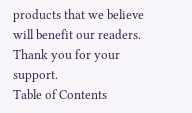products that we believe will benefit our readers. Thank you for your support.
Table of Contents